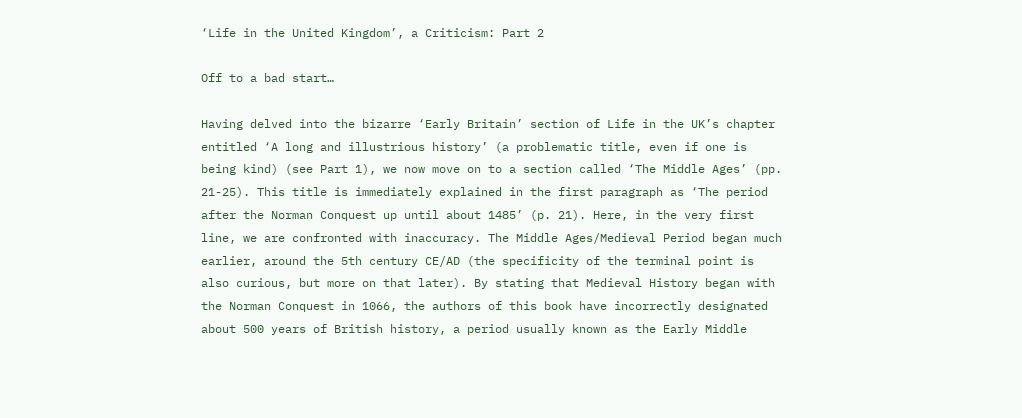‘Life in the United Kingdom’, a Criticism: Part 2

Off to a bad start…

Having delved into the bizarre ‘Early Britain’ section of Life in the UK’s chapter entitled ‘A long and illustrious history’ (a problematic title, even if one is being kind) (see Part 1), we now move on to a section called ‘The Middle Ages’ (pp. 21-25). This title is immediately explained in the first paragraph as ‘The period after the Norman Conquest up until about 1485’ (p. 21). Here, in the very first line, we are confronted with inaccuracy. The Middle Ages/Medieval Period began much earlier, around the 5th century CE/AD (the specificity of the terminal point is also curious, but more on that later). By stating that Medieval History began with the Norman Conquest in 1066, the authors of this book have incorrectly designated about 500 years of British history, a period usually known as the Early Middle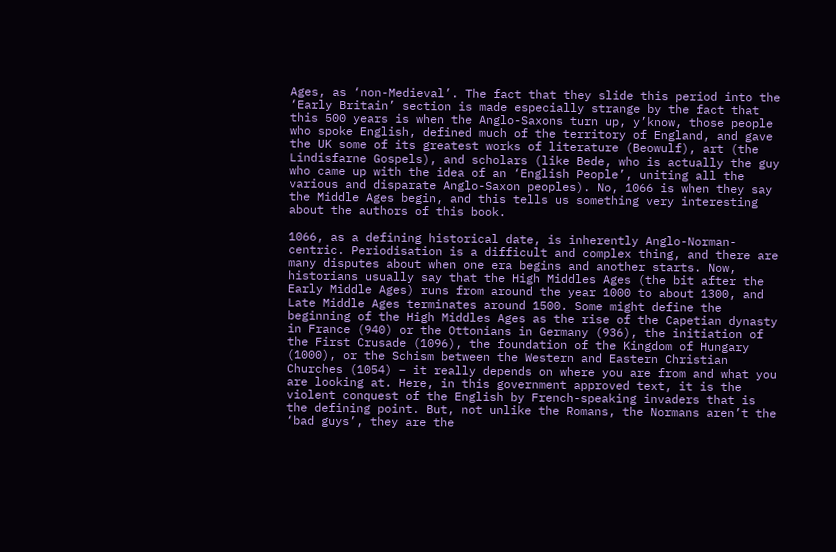Ages, as ‘non-Medieval’. The fact that they slide this period into the ‘Early Britain’ section is made especially strange by the fact that this 500 years is when the Anglo-Saxons turn up, y’know, those people who spoke English, defined much of the territory of England, and gave the UK some of its greatest works of literature (Beowulf), art (the Lindisfarne Gospels), and scholars (like Bede, who is actually the guy who came up with the idea of an ‘English People’, uniting all the various and disparate Anglo-Saxon peoples). No, 1066 is when they say the Middle Ages begin, and this tells us something very interesting about the authors of this book.

1066, as a defining historical date, is inherently Anglo-Norman-centric. Periodisation is a difficult and complex thing, and there are many disputes about when one era begins and another starts. Now, historians usually say that the High Middles Ages (the bit after the Early Middle Ages) runs from around the year 1000 to about 1300, and Late Middle Ages terminates around 1500. Some might define the beginning of the High Middles Ages as the rise of the Capetian dynasty in France (940) or the Ottonians in Germany (936), the initiation of the First Crusade (1096), the foundation of the Kingdom of Hungary (1000), or the Schism between the Western and Eastern Christian Churches (1054) – it really depends on where you are from and what you are looking at. Here, in this government approved text, it is the violent conquest of the English by French-speaking invaders that is the defining point. But, not unlike the Romans, the Normans aren’t the ‘bad guys’, they are the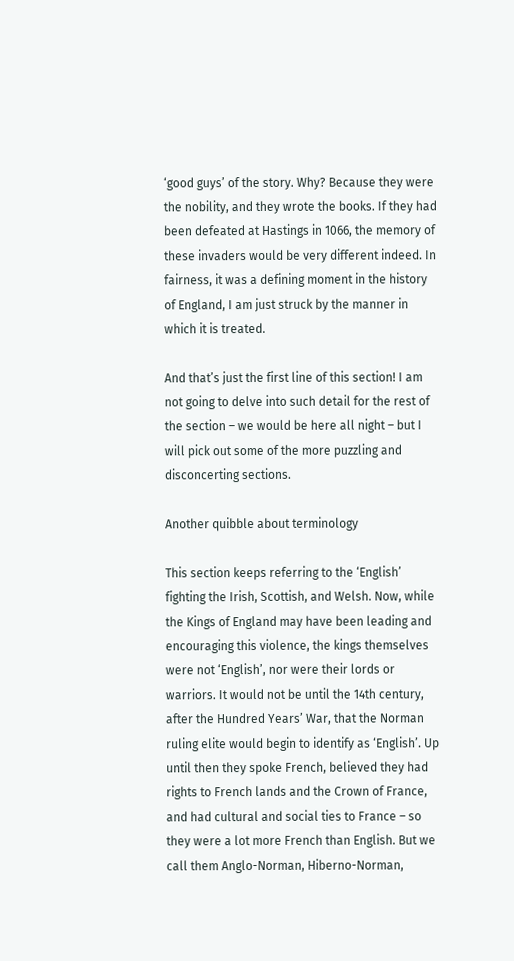‘good guys’ of the story. Why? Because they were the nobility, and they wrote the books. If they had been defeated at Hastings in 1066, the memory of these invaders would be very different indeed. In fairness, it was a defining moment in the history of England, I am just struck by the manner in which it is treated.

And that’s just the first line of this section! I am not going to delve into such detail for the rest of the section – we would be here all night – but I will pick out some of the more puzzling and disconcerting sections.

Another quibble about terminology

This section keeps referring to the ‘English’ fighting the Irish, Scottish, and Welsh. Now, while the Kings of England may have been leading and encouraging this violence, the kings themselves were not ‘English’, nor were their lords or warriors. It would not be until the 14th century, after the Hundred Years’ War, that the Norman ruling elite would begin to identify as ‘English’. Up until then they spoke French, believed they had rights to French lands and the Crown of France, and had cultural and social ties to France – so they were a lot more French than English. But we call them Anglo-Norman, Hiberno-Norman,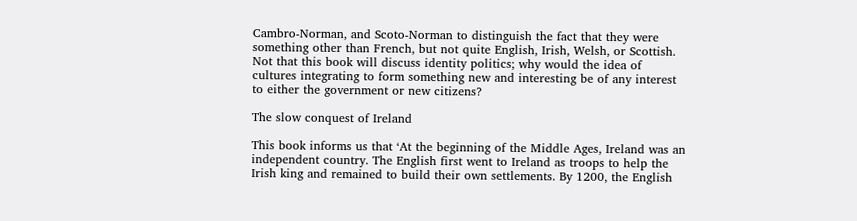Cambro-Norman, and Scoto-Norman to distinguish the fact that they were something other than French, but not quite English, Irish, Welsh, or Scottish. Not that this book will discuss identity politics; why would the idea of cultures integrating to form something new and interesting be of any interest to either the government or new citizens?

The slow conquest of Ireland

This book informs us that ‘At the beginning of the Middle Ages, Ireland was an independent country. The English first went to Ireland as troops to help the Irish king and remained to build their own settlements. By 1200, the English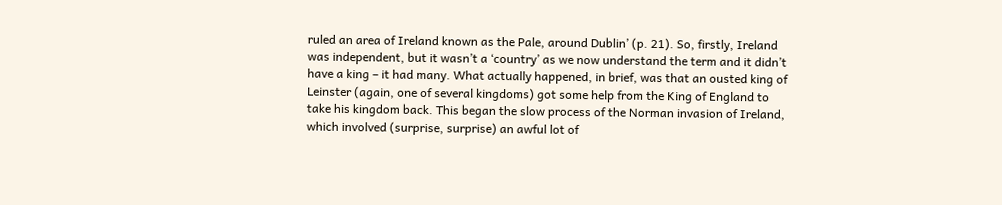ruled an area of Ireland known as the Pale, around Dublin’ (p. 21). So, firstly, Ireland was independent, but it wasn’t a ‘country’ as we now understand the term and it didn’t have a king – it had many. What actually happened, in brief, was that an ousted king of Leinster (again, one of several kingdoms) got some help from the King of England to take his kingdom back. This began the slow process of the Norman invasion of Ireland, which involved (surprise, surprise) an awful lot of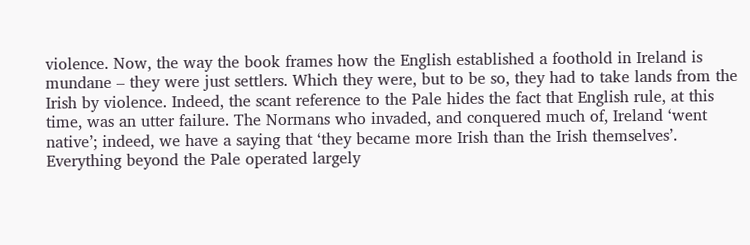violence. Now, the way the book frames how the English established a foothold in Ireland is mundane – they were just settlers. Which they were, but to be so, they had to take lands from the Irish by violence. Indeed, the scant reference to the Pale hides the fact that English rule, at this time, was an utter failure. The Normans who invaded, and conquered much of, Ireland ‘went native’; indeed, we have a saying that ‘they became more Irish than the Irish themselves’. Everything beyond the Pale operated largely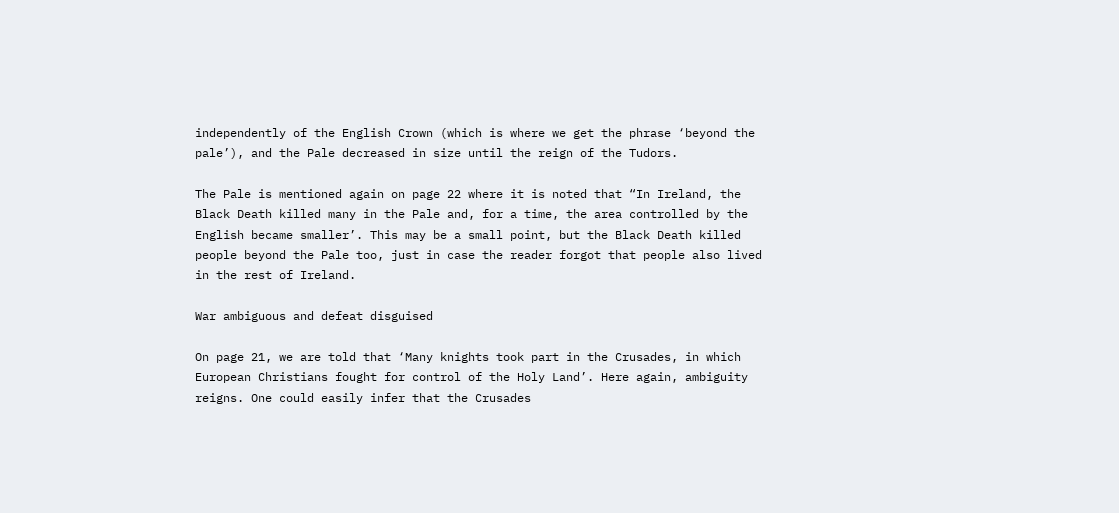independently of the English Crown (which is where we get the phrase ‘beyond the pale’), and the Pale decreased in size until the reign of the Tudors.

The Pale is mentioned again on page 22 where it is noted that “In Ireland, the Black Death killed many in the Pale and, for a time, the area controlled by the English became smaller’. This may be a small point, but the Black Death killed people beyond the Pale too, just in case the reader forgot that people also lived in the rest of Ireland.

War ambiguous and defeat disguised

On page 21, we are told that ‘Many knights took part in the Crusades, in which European Christians fought for control of the Holy Land’. Here again, ambiguity reigns. One could easily infer that the Crusades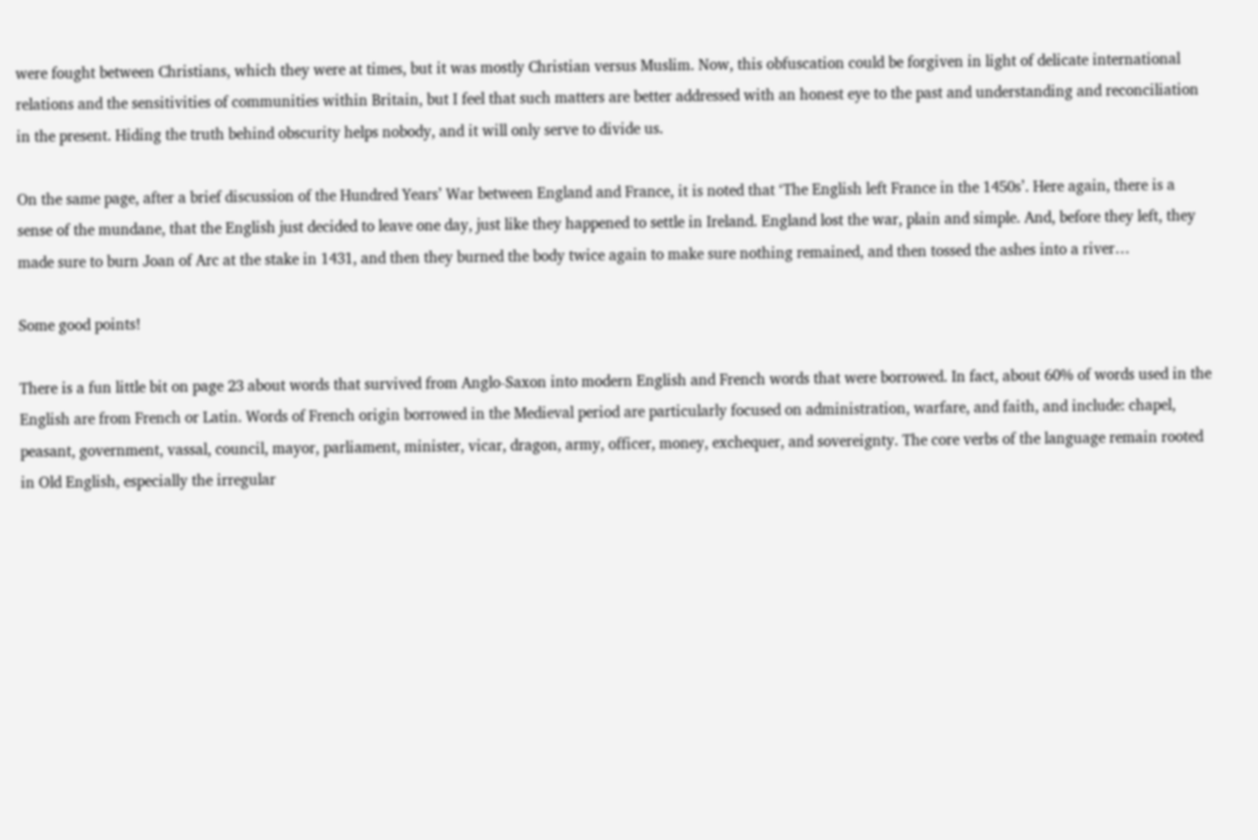were fought between Christians, which they were at times, but it was mostly Christian versus Muslim. Now, this obfuscation could be forgiven in light of delicate international relations and the sensitivities of communities within Britain, but I feel that such matters are better addressed with an honest eye to the past and understanding and reconciliation in the present. Hiding the truth behind obscurity helps nobody, and it will only serve to divide us.

On the same page, after a brief discussion of the Hundred Years’ War between England and France, it is noted that ‘The English left France in the 1450s’. Here again, there is a sense of the mundane, that the English just decided to leave one day, just like they happened to settle in Ireland. England lost the war, plain and simple. And, before they left, they made sure to burn Joan of Arc at the stake in 1431, and then they burned the body twice again to make sure nothing remained, and then tossed the ashes into a river…

Some good points!

There is a fun little bit on page 23 about words that survived from Anglo-Saxon into modern English and French words that were borrowed. In fact, about 60% of words used in the English are from French or Latin. Words of French origin borrowed in the Medieval period are particularly focused on administration, warfare, and faith, and include: chapel, peasant, government, vassal, council, mayor, parliament, minister, vicar, dragon, army, officer, money, exchequer, and sovereignty. The core verbs of the language remain rooted in Old English, especially the irregular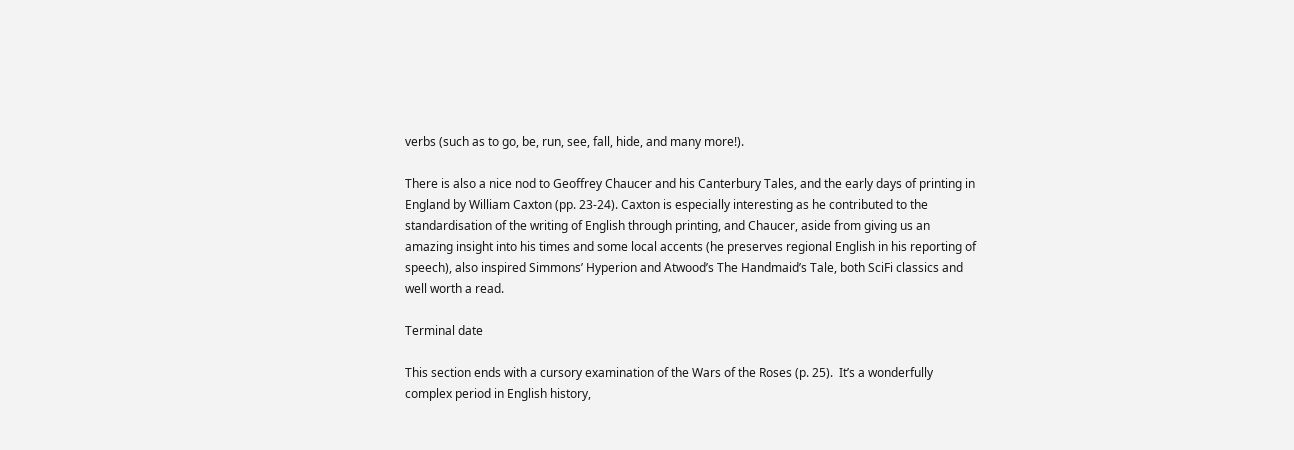verbs (such as to go, be, run, see, fall, hide, and many more!).

There is also a nice nod to Geoffrey Chaucer and his Canterbury Tales, and the early days of printing in England by William Caxton (pp. 23-24). Caxton is especially interesting as he contributed to the standardisation of the writing of English through printing, and Chaucer, aside from giving us an amazing insight into his times and some local accents (he preserves regional English in his reporting of speech), also inspired Simmons’ Hyperion and Atwood’s The Handmaid’s Tale, both SciFi classics and well worth a read.

Terminal date

This section ends with a cursory examination of the Wars of the Roses (p. 25).  It’s a wonderfully complex period in English history,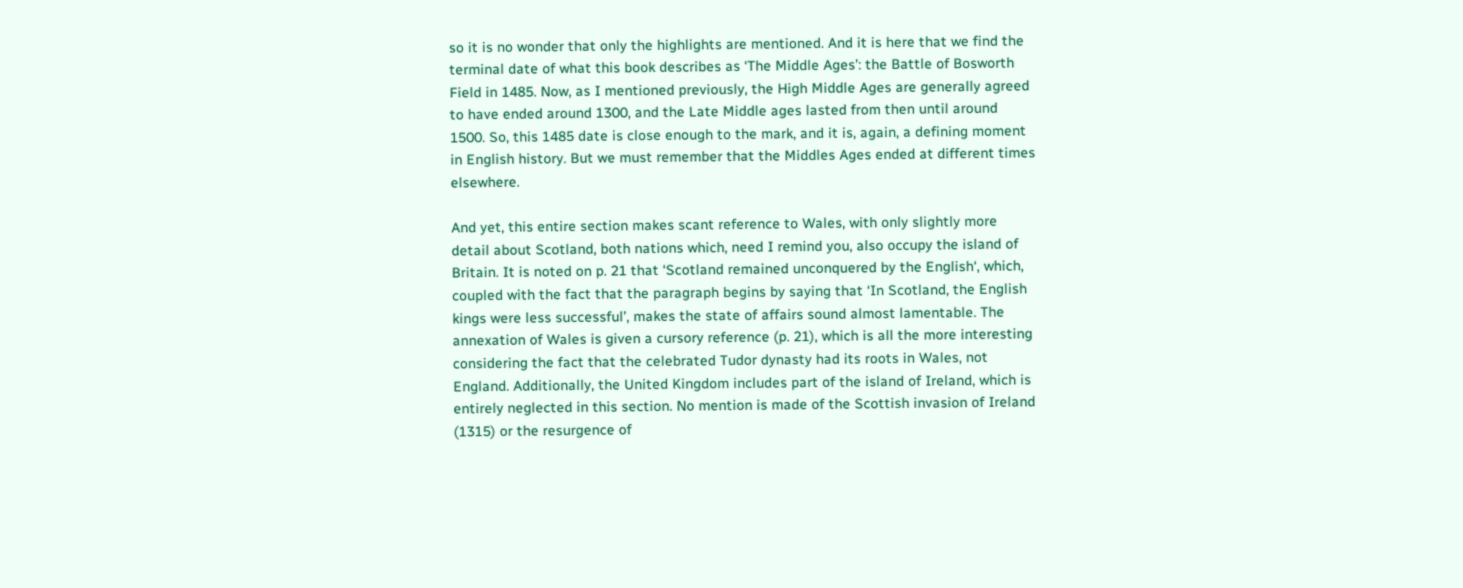so it is no wonder that only the highlights are mentioned. And it is here that we find the terminal date of what this book describes as ‘The Middle Ages’: the Battle of Bosworth Field in 1485. Now, as I mentioned previously, the High Middle Ages are generally agreed to have ended around 1300, and the Late Middle ages lasted from then until around 1500. So, this 1485 date is close enough to the mark, and it is, again, a defining moment in English history. But we must remember that the Middles Ages ended at different times elsewhere.

And yet, this entire section makes scant reference to Wales, with only slightly more detail about Scotland, both nations which, need I remind you, also occupy the island of Britain. It is noted on p. 21 that ‘Scotland remained unconquered by the English‘, which, coupled with the fact that the paragraph begins by saying that ‘In Scotland, the English kings were less successful’, makes the state of affairs sound almost lamentable. The annexation of Wales is given a cursory reference (p. 21), which is all the more interesting considering the fact that the celebrated Tudor dynasty had its roots in Wales, not England. Additionally, the United Kingdom includes part of the island of Ireland, which is entirely neglected in this section. No mention is made of the Scottish invasion of Ireland (1315) or the resurgence of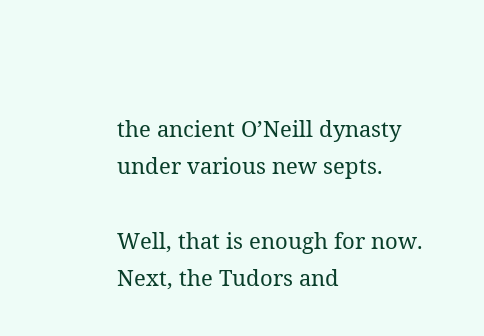the ancient O’Neill dynasty under various new septs.

Well, that is enough for now. Next, the Tudors and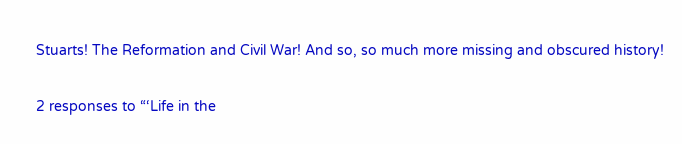Stuarts! The Reformation and Civil War! And so, so much more missing and obscured history!

2 responses to “‘Life in the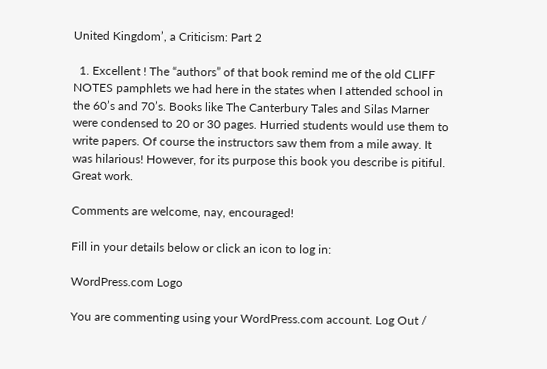United Kingdom’, a Criticism: Part 2

  1. Excellent ! The “authors” of that book remind me of the old CLIFF NOTES pamphlets we had here in the states when I attended school in the 60’s and 70’s. Books like The Canterbury Tales and Silas Marner were condensed to 20 or 30 pages. Hurried students would use them to write papers. Of course the instructors saw them from a mile away. It was hilarious! However, for its purpose this book you describe is pitiful. Great work.

Comments are welcome, nay, encouraged!

Fill in your details below or click an icon to log in:

WordPress.com Logo

You are commenting using your WordPress.com account. Log Out /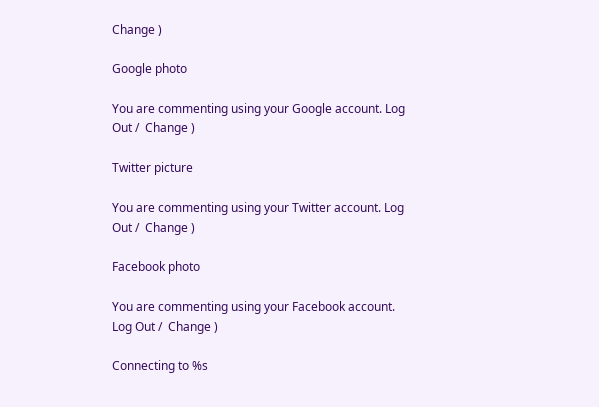Change )

Google photo

You are commenting using your Google account. Log Out /  Change )

Twitter picture

You are commenting using your Twitter account. Log Out /  Change )

Facebook photo

You are commenting using your Facebook account. Log Out /  Change )

Connecting to %s